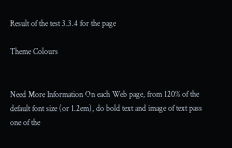Result of the test 3.3.4 for the page

Theme Colours


Need More Information On each Web page, from 120% of the default font size (or 1.2em), do bold text and image of text pass one of the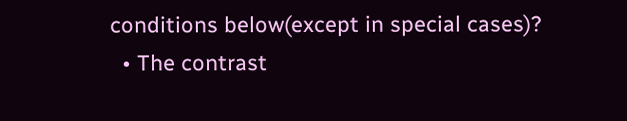conditions below(except in special cases)?
  • The contrast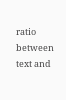ratio between text and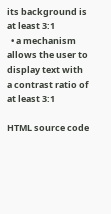its background is at least 3:1
  • a mechanism allows the user to display text with a contrast ratio of at least 3:1

HTML source code